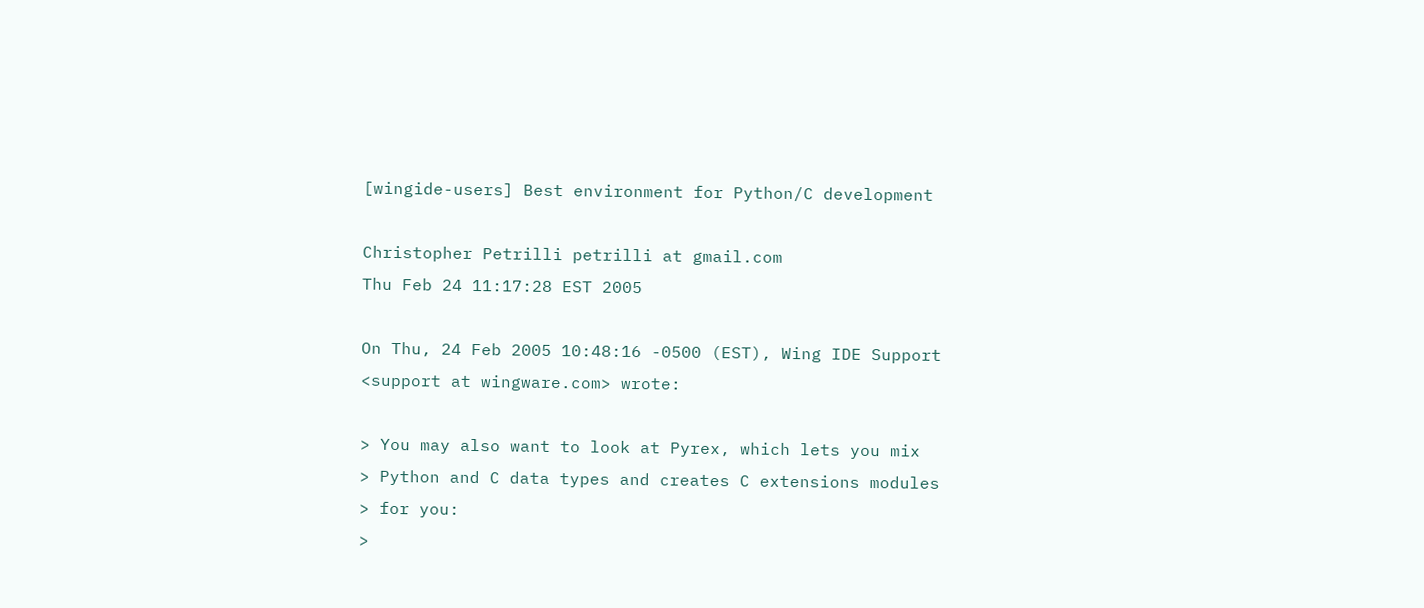[wingide-users] Best environment for Python/C development

Christopher Petrilli petrilli at gmail.com
Thu Feb 24 11:17:28 EST 2005

On Thu, 24 Feb 2005 10:48:16 -0500 (EST), Wing IDE Support
<support at wingware.com> wrote:

> You may also want to look at Pyrex, which lets you mix
> Python and C data types and creates C extensions modules
> for you:
>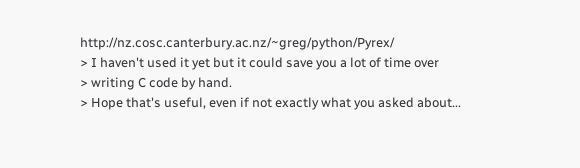http://nz.cosc.canterbury.ac.nz/~greg/python/Pyrex/
> I haven't used it yet but it could save you a lot of time over
> writing C code by hand.
> Hope that's useful, even if not exactly what you asked about...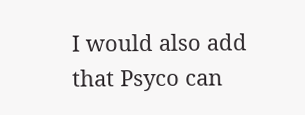I would also add that Psyco can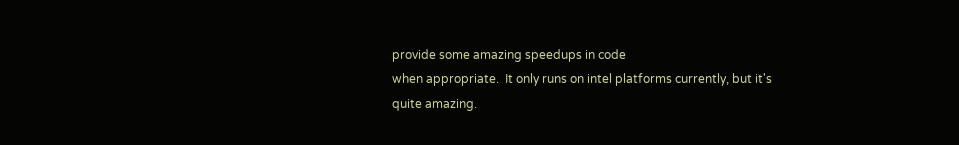provide some amazing speedups in code
when appropriate.  It only runs on intel platforms currently, but it's
quite amazing.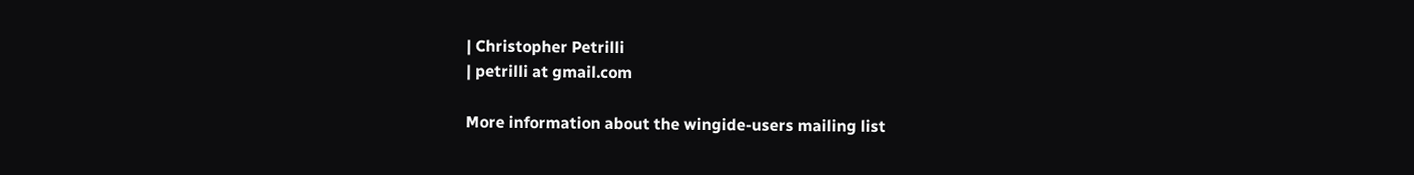| Christopher Petrilli
| petrilli at gmail.com

More information about the wingide-users mailing list